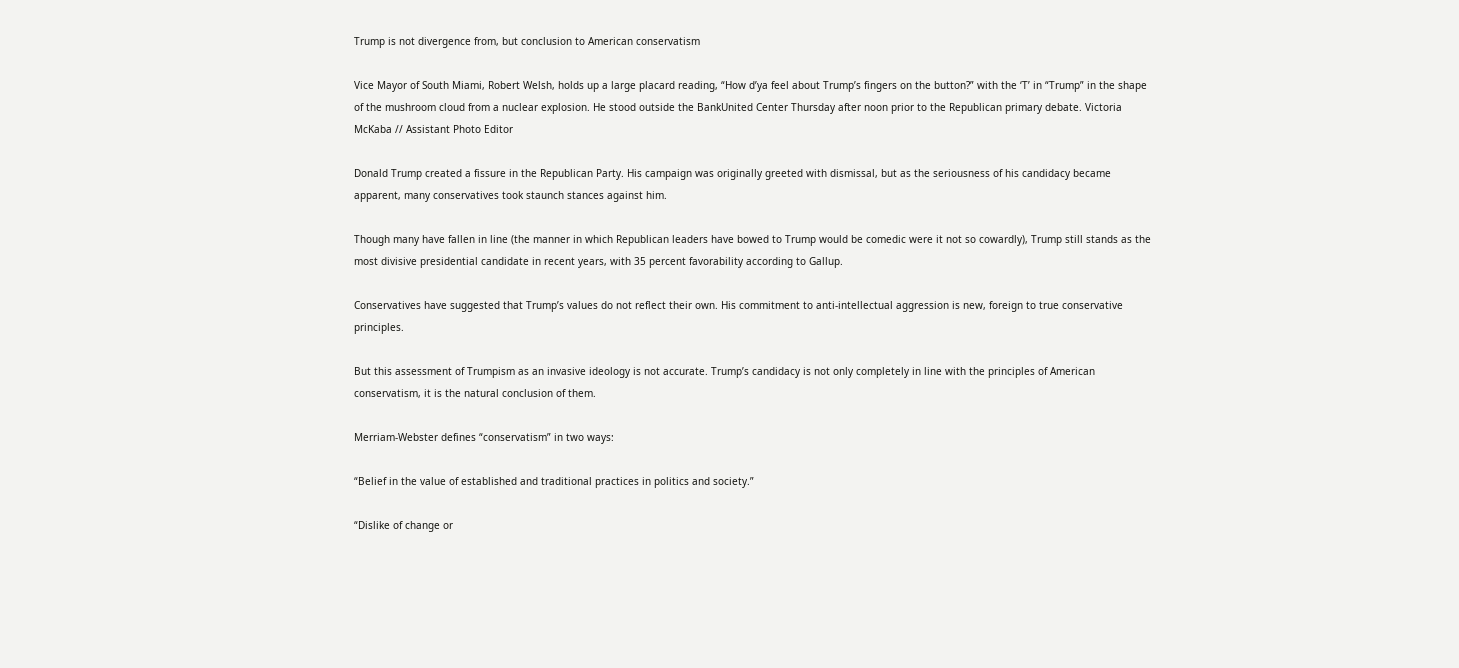Trump is not divergence from, but conclusion to American conservatism

Vice Mayor of South Miami, Robert Welsh, holds up a large placard reading, “How d’ya feel about Trump’s fingers on the button?” with the ‘T’ in “Trump” in the shape of the mushroom cloud from a nuclear explosion. He stood outside the BankUnited Center Thursday after noon prior to the Republican primary debate. Victoria McKaba // Assistant Photo Editor

Donald Trump created a fissure in the Republican Party. His campaign was originally greeted with dismissal, but as the seriousness of his candidacy became apparent, many conservatives took staunch stances against him.

Though many have fallen in line (the manner in which Republican leaders have bowed to Trump would be comedic were it not so cowardly), Trump still stands as the most divisive presidential candidate in recent years, with 35 percent favorability according to Gallup.

Conservatives have suggested that Trump’s values do not reflect their own. His commitment to anti-intellectual aggression is new, foreign to true conservative principles.

But this assessment of Trumpism as an invasive ideology is not accurate. Trump’s candidacy is not only completely in line with the principles of American conservatism, it is the natural conclusion of them.

Merriam-Webster defines “conservatism” in two ways:

“Belief in the value of established and traditional practices in politics and society.”

“Dislike of change or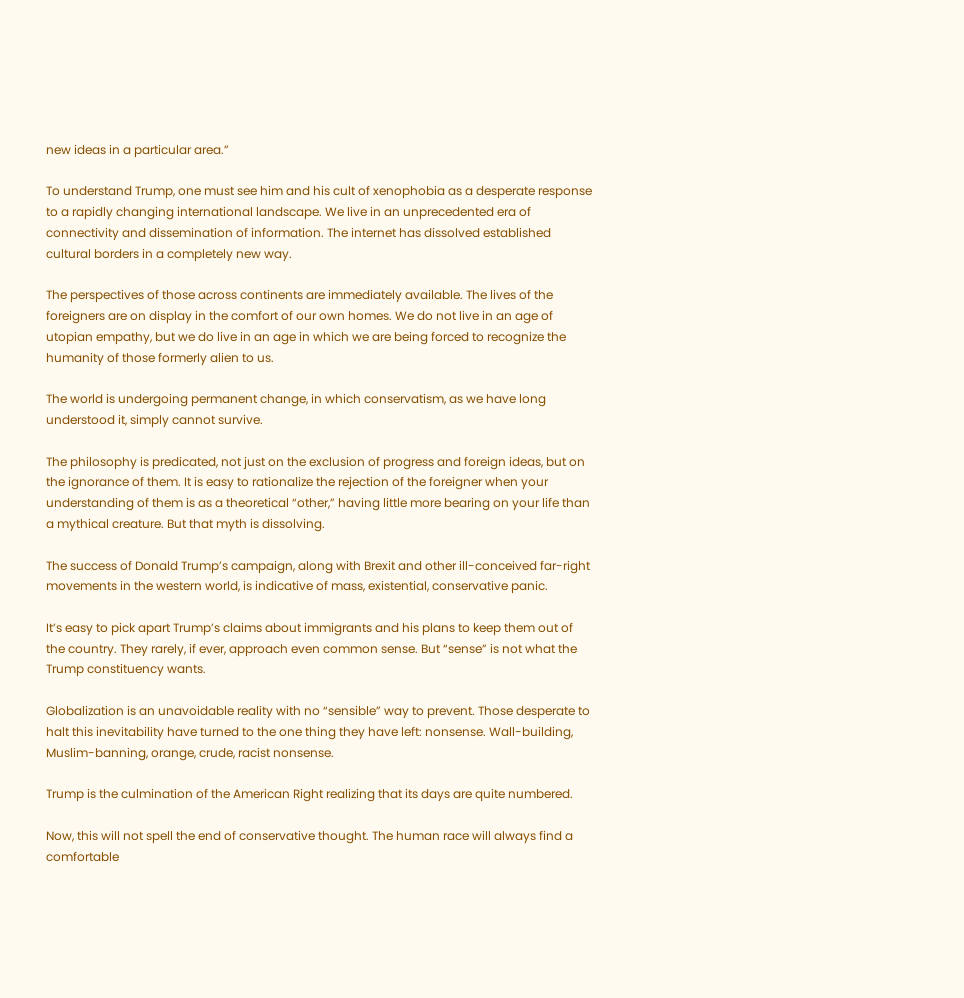new ideas in a particular area.”

To understand Trump, one must see him and his cult of xenophobia as a desperate response to a rapidly changing international landscape. We live in an unprecedented era of connectivity and dissemination of information. The internet has dissolved established cultural borders in a completely new way.

The perspectives of those across continents are immediately available. The lives of the foreigners are on display in the comfort of our own homes. We do not live in an age of utopian empathy, but we do live in an age in which we are being forced to recognize the humanity of those formerly alien to us.

The world is undergoing permanent change, in which conservatism, as we have long understood it, simply cannot survive.

The philosophy is predicated, not just on the exclusion of progress and foreign ideas, but on the ignorance of them. It is easy to rationalize the rejection of the foreigner when your understanding of them is as a theoretical “other,” having little more bearing on your life than a mythical creature. But that myth is dissolving.

The success of Donald Trump’s campaign, along with Brexit and other ill-conceived far-right movements in the western world, is indicative of mass, existential, conservative panic.

It’s easy to pick apart Trump’s claims about immigrants and his plans to keep them out of the country. They rarely, if ever, approach even common sense. But “sense” is not what the Trump constituency wants.

Globalization is an unavoidable reality with no “sensible” way to prevent. Those desperate to halt this inevitability have turned to the one thing they have left: nonsense. Wall-building, Muslim-banning, orange, crude, racist nonsense.

Trump is the culmination of the American Right realizing that its days are quite numbered.

Now, this will not spell the end of conservative thought. The human race will always find a comfortable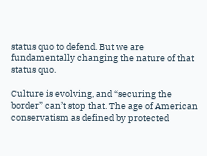status quo to defend. But we are fundamentally changing the nature of that status quo.

Culture is evolving, and “securing the border” can’t stop that. The age of American conservatism as defined by protected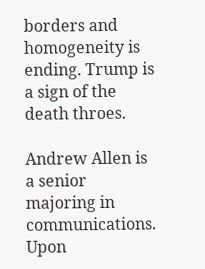borders and homogeneity is ending. Trump is a sign of the death throes.

Andrew Allen is a senior majoring in communications. Upon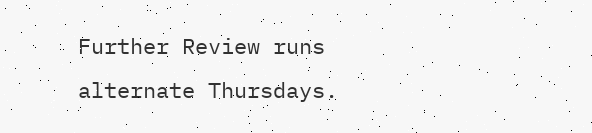Further Review runs alternate Thursdays.